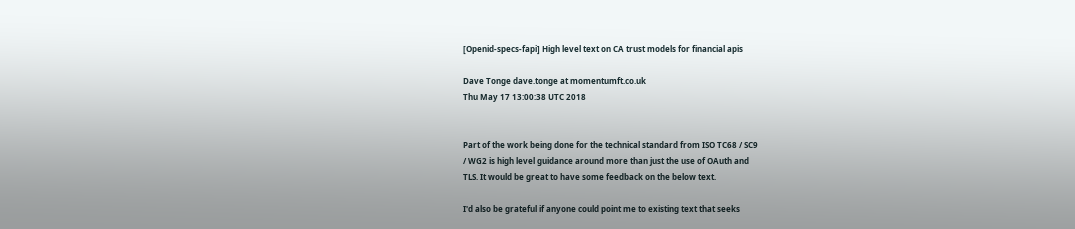[Openid-specs-fapi] High level text on CA trust models for financial apis

Dave Tonge dave.tonge at momentumft.co.uk
Thu May 17 13:00:38 UTC 2018


Part of the work being done for the technical standard from ISO TC68 / SC9
/ WG2 is high level guidance around more than just the use of OAuth and
TLS. It would be great to have some feedback on the below text.

I'd also be grateful if anyone could point me to existing text that seeks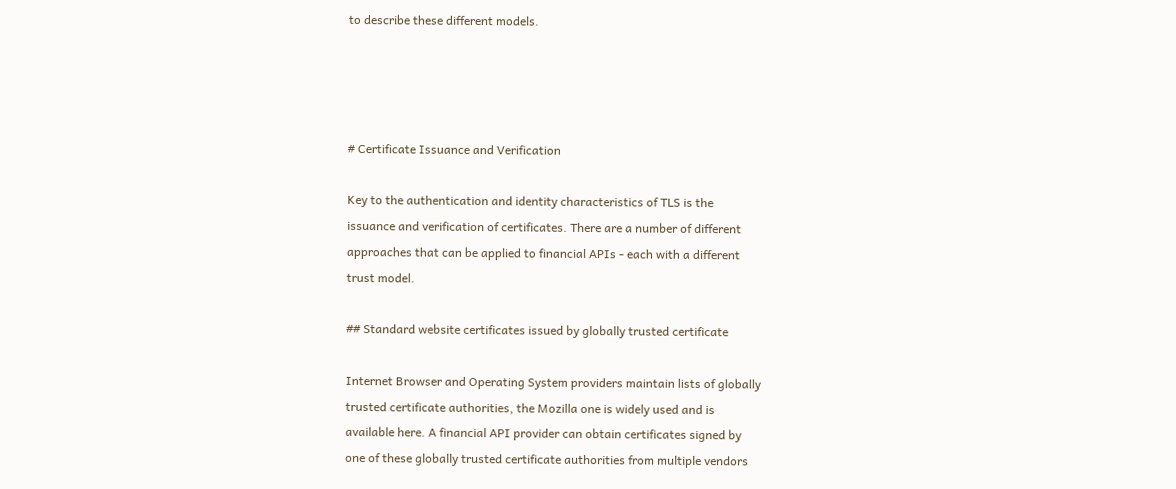to describe these different models.




# Certificate Issuance and Verification

Key to the authentication and identity characteristics of TLS is the
issuance and verification of certificates. There are a number of different
approaches that can be applied to financial APIs - each with a different
trust model.

## Standard website certificates issued by globally trusted certificate

Internet Browser and Operating System providers maintain lists of globally
trusted certificate authorities, the Mozilla one is widely used and is
available here. A financial API provider can obtain certificates signed by
one of these globally trusted certificate authorities from multiple vendors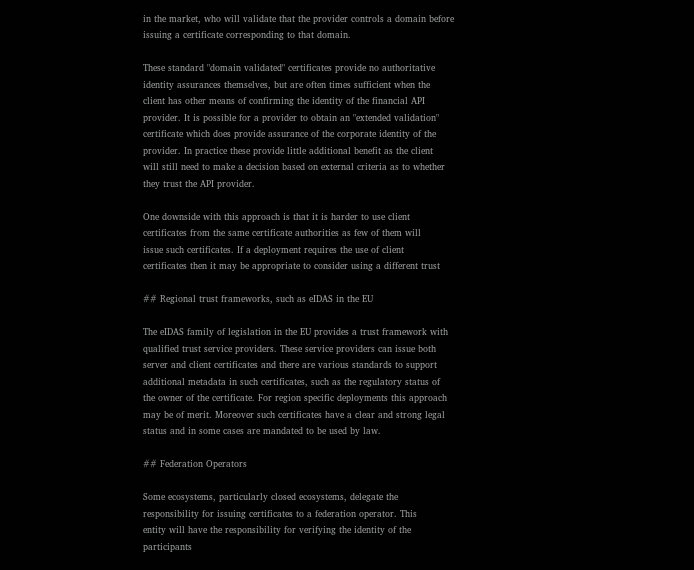in the market, who will validate that the provider controls a domain before
issuing a certificate corresponding to that domain.

These standard "domain validated" certificates provide no authoritative
identity assurances themselves, but are often times sufficient when the
client has other means of confirming the identity of the financial API
provider. It is possible for a provider to obtain an "extended validation"
certificate which does provide assurance of the corporate identity of the
provider. In practice these provide little additional benefit as the client
will still need to make a decision based on external criteria as to whether
they trust the API provider.

One downside with this approach is that it is harder to use client
certificates from the same certificate authorities as few of them will
issue such certificates. If a deployment requires the use of client
certificates then it may be appropriate to consider using a different trust

## Regional trust frameworks, such as eIDAS in the EU

The eIDAS family of legislation in the EU provides a trust framework with
qualified trust service providers. These service providers can issue both
server and client certificates and there are various standards to support
additional metadata in such certificates, such as the regulatory status of
the owner of the certificate. For region specific deployments this approach
may be of merit. Moreover such certificates have a clear and strong legal
status and in some cases are mandated to be used by law.

## Federation Operators

Some ecosystems, particularly closed ecosystems, delegate the
responsibility for issuing certificates to a federation operator. This
entity will have the responsibility for verifying the identity of the
participants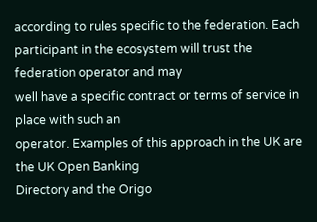according to rules specific to the federation. Each
participant in the ecosystem will trust the federation operator and may
well have a specific contract or terms of service in place with such an
operator. Examples of this approach in the UK are the UK Open Banking
Directory and the Origo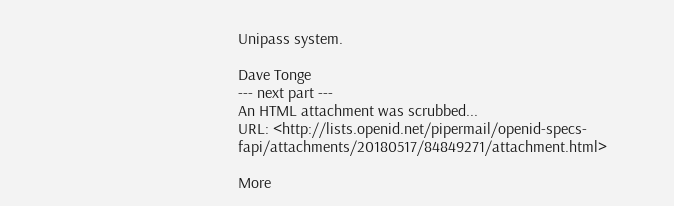Unipass system.

Dave Tonge
--- next part ---
An HTML attachment was scrubbed...
URL: <http://lists.openid.net/pipermail/openid-specs-fapi/attachments/20180517/84849271/attachment.html>

More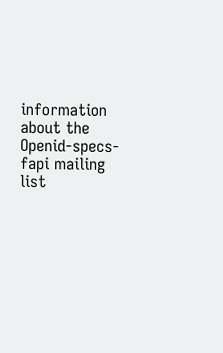information about the Openid-specs-fapi mailing list